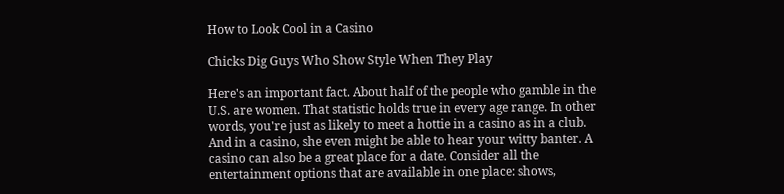How to Look Cool in a Casino

Chicks Dig Guys Who Show Style When They Play

Here's an important fact. About half of the people who gamble in the U.S. are women. That statistic holds true in every age range. In other words, you're just as likely to meet a hottie in a casino as in a club. And in a casino, she even might be able to hear your witty banter. A casino can also be a great place for a date. Consider all the entertainment options that are available in one place: shows,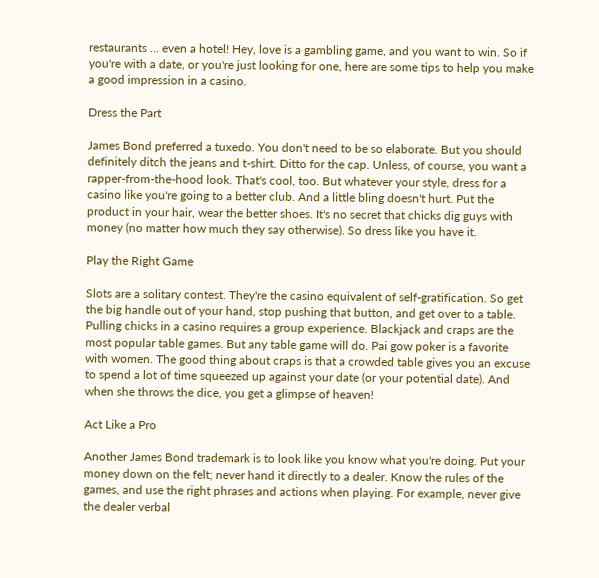restaurants ... even a hotel! Hey, love is a gambling game, and you want to win. So if you're with a date, or you're just looking for one, here are some tips to help you make a good impression in a casino.

Dress the Part

James Bond preferred a tuxedo. You don't need to be so elaborate. But you should definitely ditch the jeans and t-shirt. Ditto for the cap. Unless, of course, you want a rapper-from-the-hood look. That's cool, too. But whatever your style, dress for a casino like you're going to a better club. And a little bling doesn't hurt. Put the product in your hair, wear the better shoes. It's no secret that chicks dig guys with money (no matter how much they say otherwise). So dress like you have it.

Play the Right Game

Slots are a solitary contest. They're the casino equivalent of self-gratification. So get the big handle out of your hand, stop pushing that button, and get over to a table. Pulling chicks in a casino requires a group experience. Blackjack and craps are the most popular table games. But any table game will do. Pai gow poker is a favorite with women. The good thing about craps is that a crowded table gives you an excuse to spend a lot of time squeezed up against your date (or your potential date). And when she throws the dice, you get a glimpse of heaven!

Act Like a Pro

Another James Bond trademark is to look like you know what you're doing. Put your money down on the felt; never hand it directly to a dealer. Know the rules of the games, and use the right phrases and actions when playing. For example, never give the dealer verbal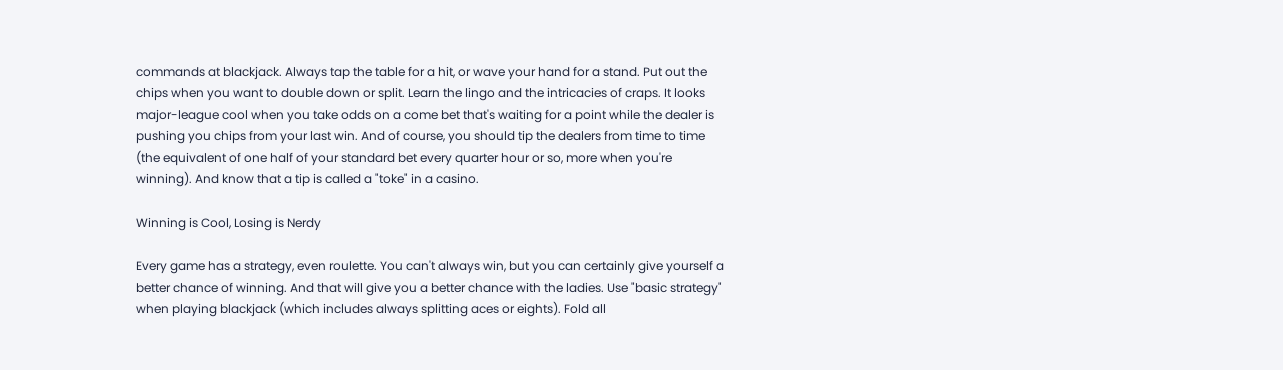commands at blackjack. Always tap the table for a hit, or wave your hand for a stand. Put out the chips when you want to double down or split. Learn the lingo and the intricacies of craps. It looks major-league cool when you take odds on a come bet that's waiting for a point while the dealer is pushing you chips from your last win. And of course, you should tip the dealers from time to time (the equivalent of one half of your standard bet every quarter hour or so, more when you're winning). And know that a tip is called a "toke" in a casino.

Winning is Cool, Losing is Nerdy

Every game has a strategy, even roulette. You can't always win, but you can certainly give yourself a better chance of winning. And that will give you a better chance with the ladies. Use "basic strategy" when playing blackjack (which includes always splitting aces or eights). Fold all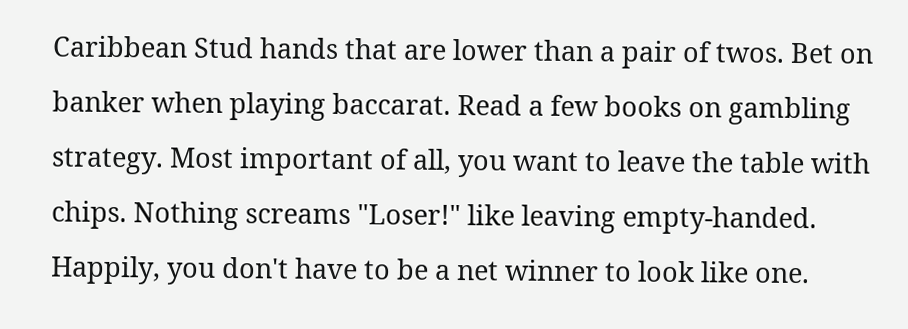Caribbean Stud hands that are lower than a pair of twos. Bet on banker when playing baccarat. Read a few books on gambling strategy. Most important of all, you want to leave the table with chips. Nothing screams "Loser!" like leaving empty-handed. Happily, you don't have to be a net winner to look like one.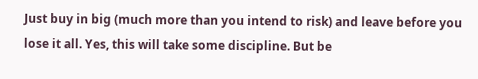Just buy in big (much more than you intend to risk) and leave before you lose it all. Yes, this will take some discipline. But be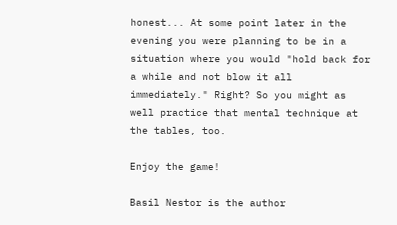honest... At some point later in the evening you were planning to be in a situation where you would "hold back for a while and not blow it all immediately." Right? So you might as well practice that mental technique at the tables, too.

Enjoy the game!

Basil Nestor is the author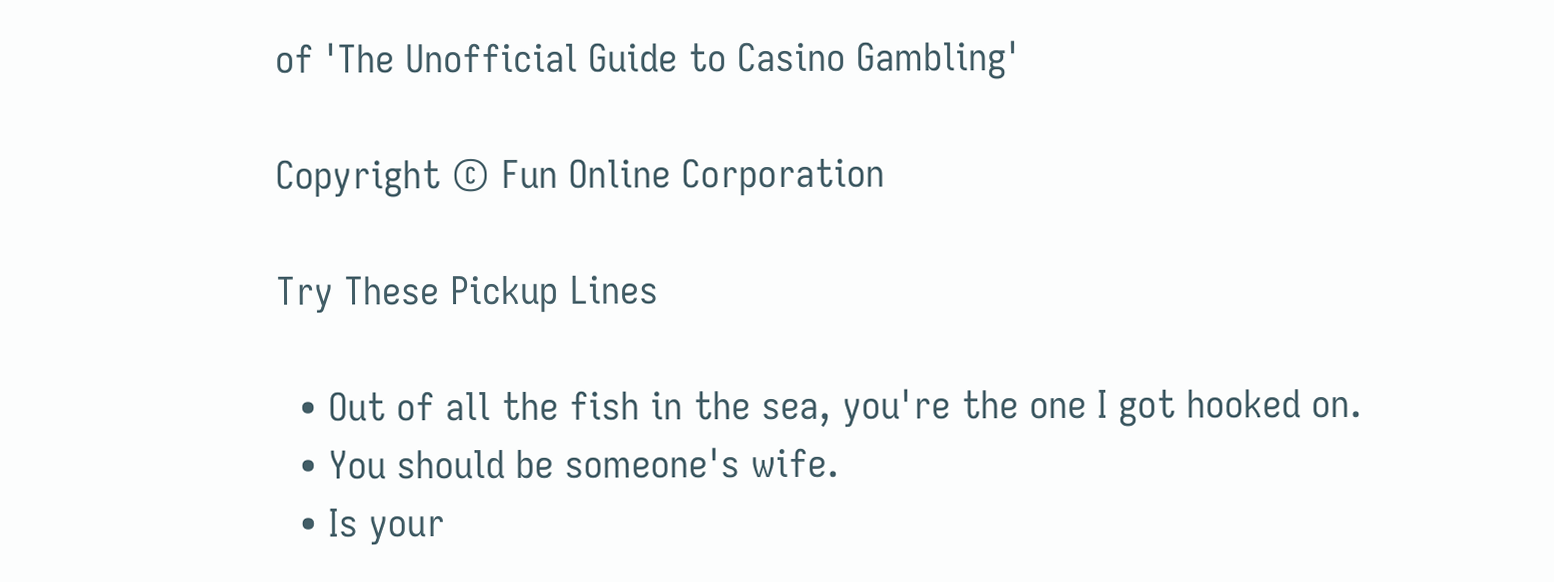of 'The Unofficial Guide to Casino Gambling'

Copyright © Fun Online Corporation

Try These Pickup Lines

  • Out of all the fish in the sea, you're the one I got hooked on.
  • You should be someone's wife.
  • Is your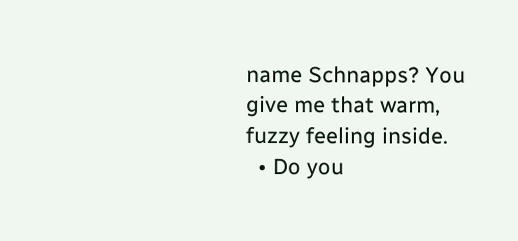name Schnapps? You give me that warm, fuzzy feeling inside.
  • Do you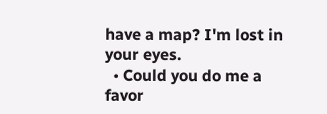have a map? I'm lost in your eyes.
  • Could you do me a favor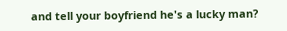and tell your boyfriend he's a lucky man?